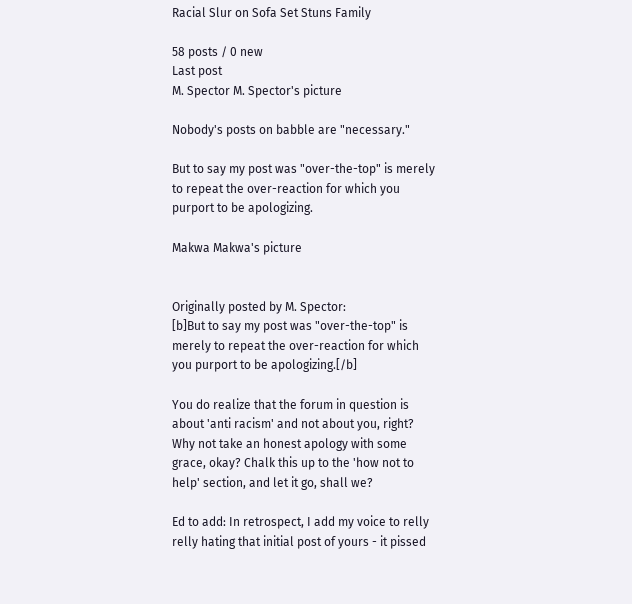Racial Slur on Sofa Set Stuns Family

58 posts / 0 new
Last post
M. Spector M. Spector's picture

Nobody's posts on babble are "necessary."

But to say my post was "over-the-top" is merely to repeat the over-reaction for which you purport to be apologizing.

Makwa Makwa's picture


Originally posted by M. Spector:
[b]But to say my post was "over-the-top" is merely to repeat the over-reaction for which you purport to be apologizing.[/b]

You do realize that the forum in question is about 'anti racism' and not about you, right? Why not take an honest apology with some grace, okay? Chalk this up to the 'how not to help' section, and let it go, shall we?

Ed to add: In retrospect, I add my voice to relly relly hating that initial post of yours - it pissed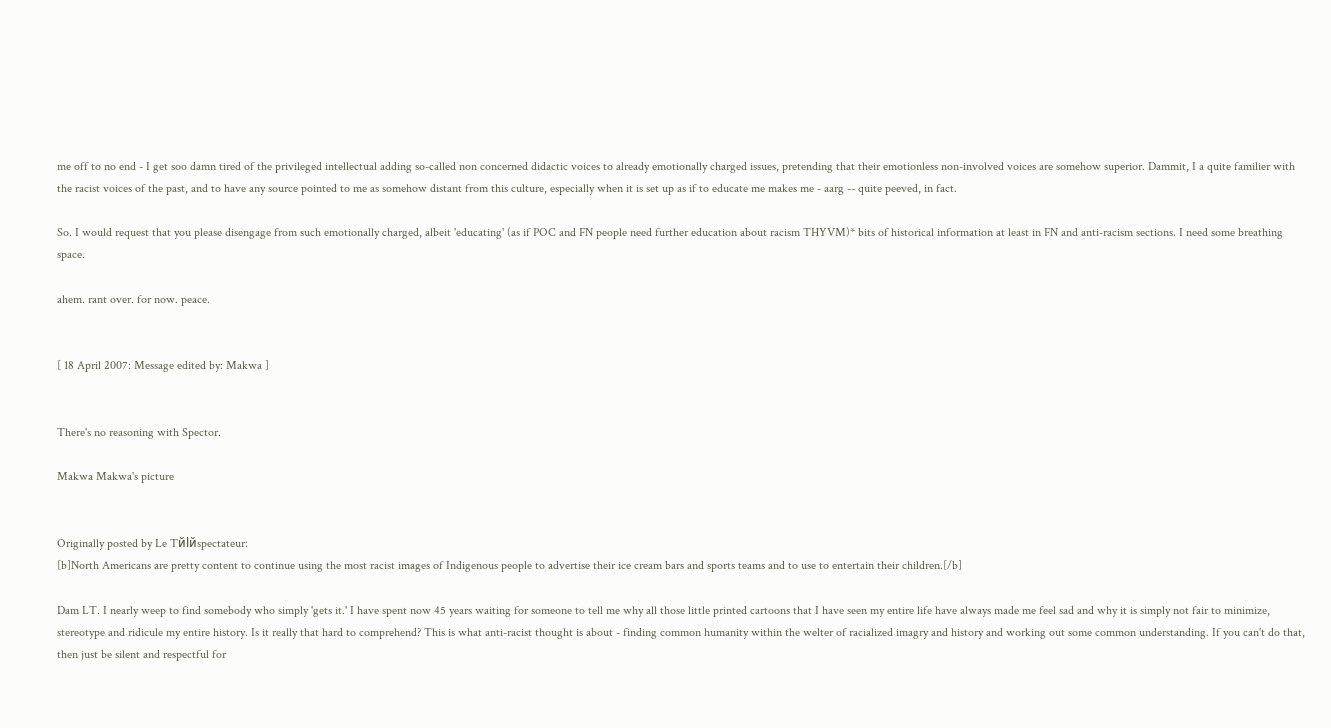me off to no end - I get soo damn tired of the privileged intellectual adding so-called non concerned didactic voices to already emotionally charged issues, pretending that their emotionless non-involved voices are somehow superior. Dammit, I a quite familier with the racist voices of the past, and to have any source pointed to me as somehow distant from this culture, especially when it is set up as if to educate me makes me - aarg -- quite peeved, in fact.

So. I would request that you please disengage from such emotionally charged, albeit 'educating' (as if POC and FN people need further education about racism THYVM)* bits of historical information at least in FN and anti-racism sections. I need some breathing space.

ahem. rant over. for now. peace.


[ 18 April 2007: Message edited by: Makwa ]


There's no reasoning with Spector.

Makwa Makwa's picture


Originally posted by Le Tйlйspectateur:
[b]North Americans are pretty content to continue using the most racist images of Indigenous people to advertise their ice cream bars and sports teams and to use to entertain their children.[/b]

Dam LT. I nearly weep to find somebody who simply 'gets it.' I have spent now 45 years waiting for someone to tell me why all those little printed cartoons that I have seen my entire life have always made me feel sad and why it is simply not fair to minimize, stereotype and ridicule my entire history. Is it really that hard to comprehend? This is what anti-racist thought is about - finding common humanity within the welter of racialized imagry and history and working out some common understanding. If you can't do that, then just be silent and respectful for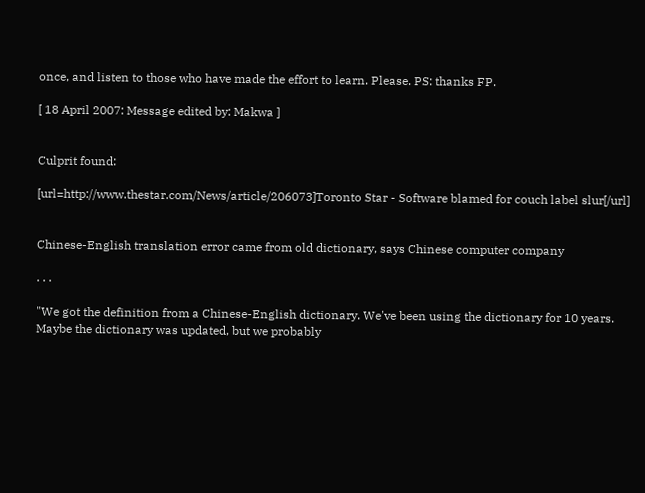once, and listen to those who have made the effort to learn. Please. PS: thanks FP.

[ 18 April 2007: Message edited by: Makwa ]


Culprit found:

[url=http://www.thestar.com/News/article/206073]Toronto Star - Software blamed for couch label slur[/url]


Chinese-English translation error came from old dictionary, says Chinese computer company

. . .

"We got the definition from a Chinese-English dictionary. We've been using the dictionary for 10 years. Maybe the dictionary was updated, but we probably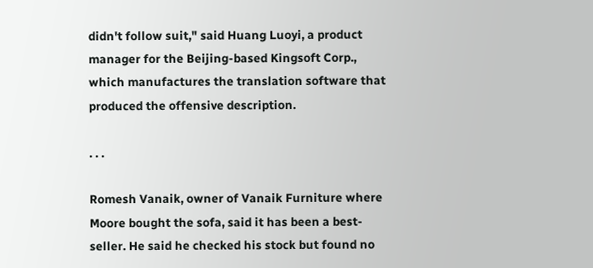didn't follow suit," said Huang Luoyi, a product manager for the Beijing-based Kingsoft Corp., which manufactures the translation software that produced the offensive description.

. . .

Romesh Vanaik, owner of Vanaik Furniture where Moore bought the sofa, said it has been a best-seller. He said he checked his stock but found no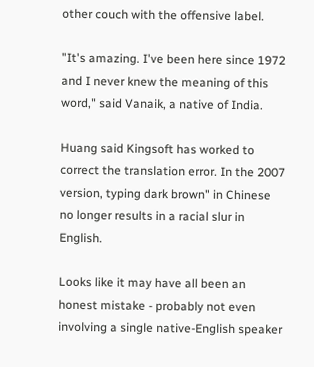other couch with the offensive label.

"It's amazing. I've been here since 1972 and I never knew the meaning of this word," said Vanaik, a native of India.

Huang said Kingsoft has worked to correct the translation error. In the 2007 version, typing dark brown" in Chinese no longer results in a racial slur in English.

Looks like it may have all been an honest mistake - probably not even involving a single native-English speaker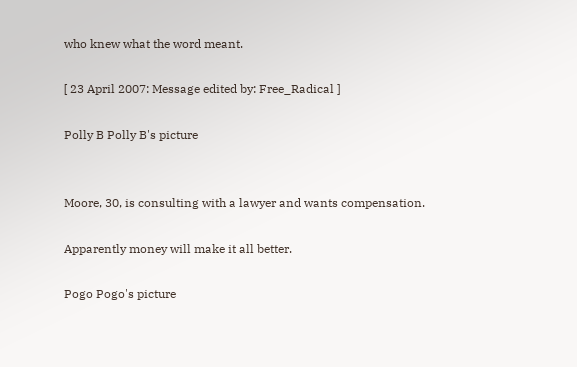who knew what the word meant.

[ 23 April 2007: Message edited by: Free_Radical ]

Polly B Polly B's picture


Moore, 30, is consulting with a lawyer and wants compensation.

Apparently money will make it all better.

Pogo Pogo's picture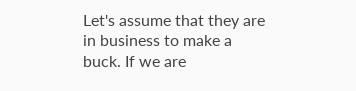Let's assume that they are in business to make a buck. If we are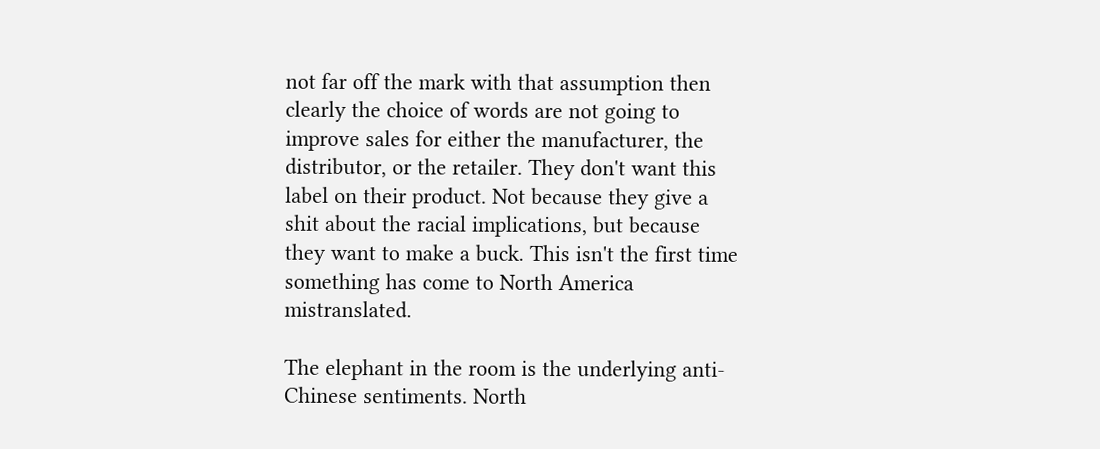not far off the mark with that assumption then clearly the choice of words are not going to improve sales for either the manufacturer, the distributor, or the retailer. They don't want this label on their product. Not because they give a shit about the racial implications, but because they want to make a buck. This isn't the first time something has come to North America mistranslated.

The elephant in the room is the underlying anti-Chinese sentiments. North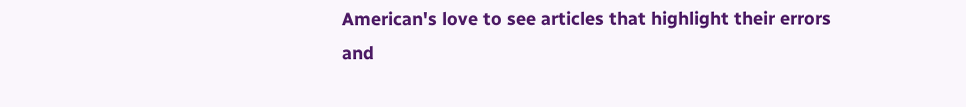American's love to see articles that highlight their errors and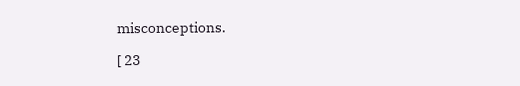misconceptions.

[ 23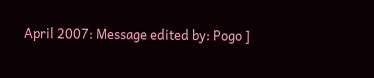April 2007: Message edited by: Pogo ]